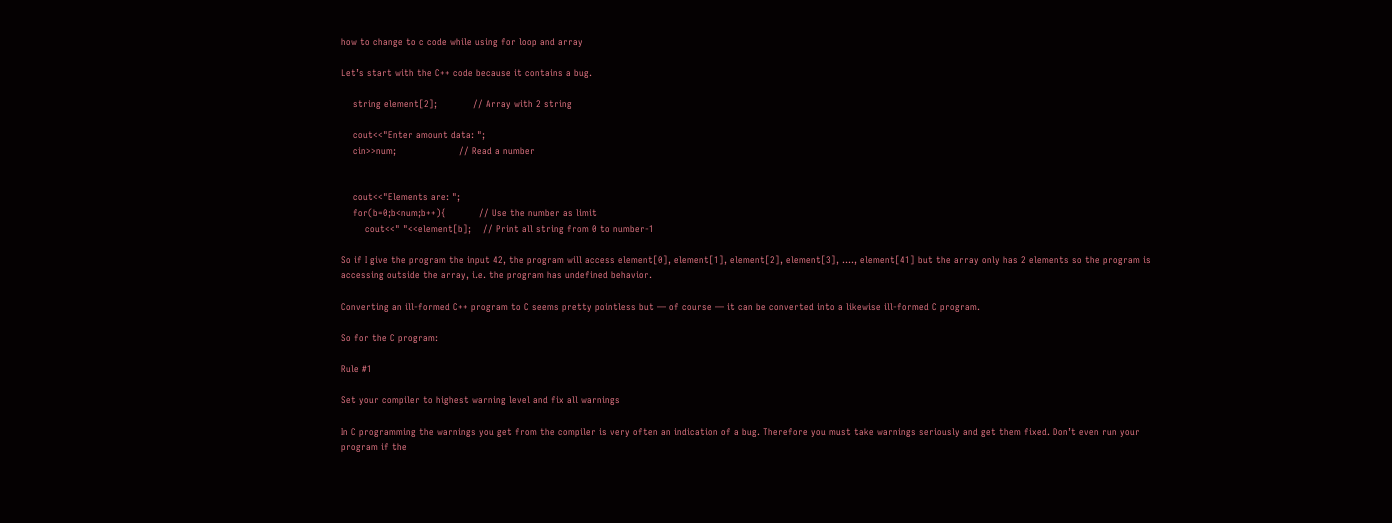how to change to c code while using for loop and array

Let’s start with the C++ code because it contains a bug.

    string element[2];            // Array with 2 string

    cout<<"Enter amount data: ";
    cin>>num;                     // Read a number


    cout<<"Elements are: ";
    for(b=0;b<num;b++){           // Use the number as limit
        cout<<" "<<element[b];    // Print all string from 0 to number-1

So if I give the program the input 42, the program will access element[0], element[1], element[2], element[3], …., element[41] but the array only has 2 elements so the program is accessing outside the array, i.e. the program has undefined behavior.

Converting an ill-formed C++ program to C seems pretty pointless but — of course — it can be converted into a likewise ill-formed C program.

So for the C program:

Rule #1

Set your compiler to highest warning level and fix all warnings

In C programming the warnings you get from the compiler is very often an indication of a bug. Therefore you must take warnings seriously and get them fixed. Don’t even run your program if the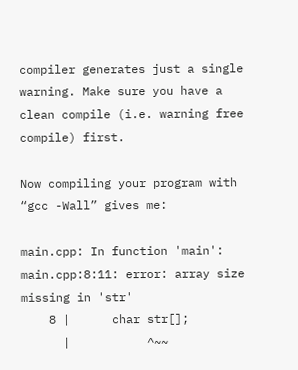compiler generates just a single warning. Make sure you have a clean compile (i.e. warning free compile) first.

Now compiling your program with “gcc -Wall” gives me:

main.cpp: In function 'main':
main.cpp:8:11: error: array size missing in 'str'
    8 |      char str[];
      |           ^~~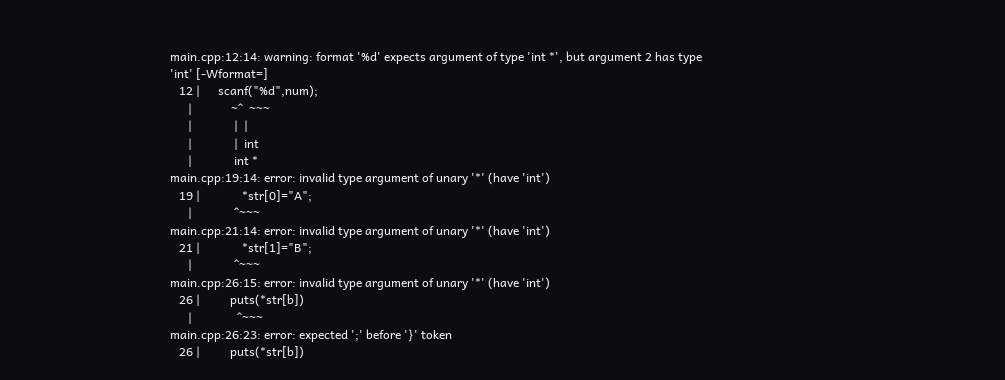main.cpp:12:14: warning: format '%d' expects argument of type 'int *', but argument 2 has type 'int' [-Wformat=]
   12 |      scanf("%d",num);
      |             ~^  ~~~
      |              |  |
      |              |  int
      |              int *
main.cpp:19:14: error: invalid type argument of unary '*' (have 'int')
   19 |              *str[0]="A";
      |              ^~~~
main.cpp:21:14: error: invalid type argument of unary '*' (have 'int')
   21 |              *str[1]="B";
      |              ^~~~
main.cpp:26:15: error: invalid type argument of unary '*' (have 'int')
   26 |          puts(*str[b])
      |               ^~~~
main.cpp:26:23: error: expected ';' before '}' token
   26 |          puts(*str[b])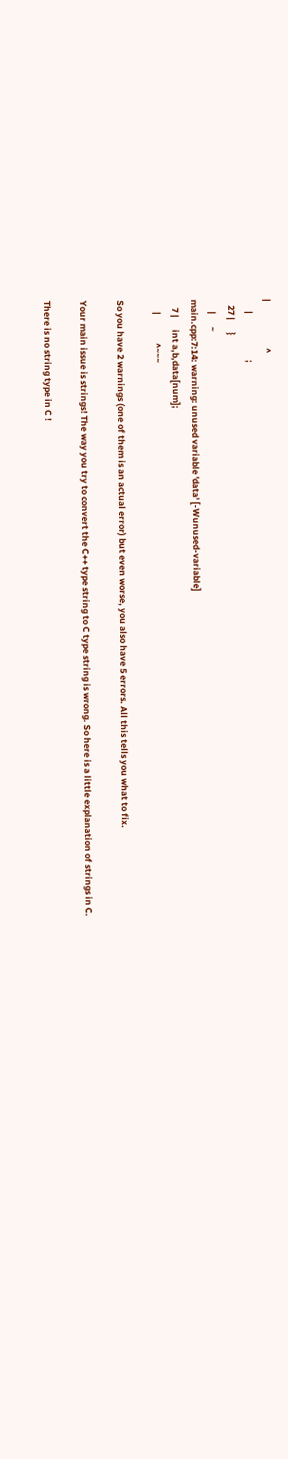|                       ^
      |                       ;
   27 |      }
      |      ~
main.cpp:7:14: warning: unused variable 'data' [-Wunused-variable]
    7 |      int a,b,data[num];
      |              ^~~~

So you have 2 warnings (one of them is an actual error) but even worse, you also have 5 errors. All this tells you what to fix.

Your main issue is strings! The way you try to convert the C++ type string to C type string is wrong. So here is a little explanation of strings in C.

There is no string type in C !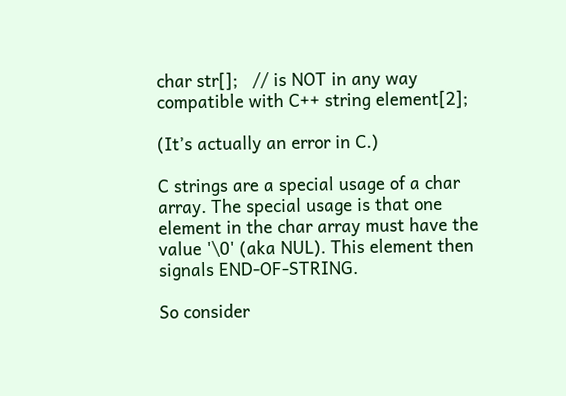char str[];   // is NOT in any way compatible with C++ string element[2];

(It’s actually an error in C.)

C strings are a special usage of a char array. The special usage is that one element in the char array must have the value '\0' (aka NUL). This element then signals END-OF-STRING.

So consider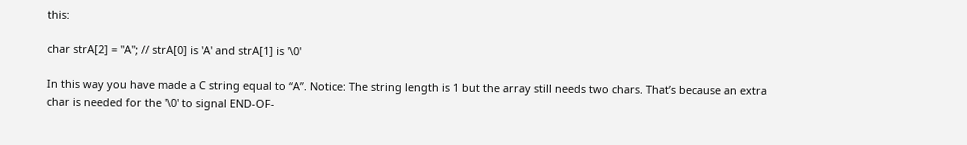this:

char strA[2] = "A"; // strA[0] is 'A' and strA[1] is '\0'

In this way you have made a C string equal to “A”. Notice: The string length is 1 but the array still needs two chars. That’s because an extra char is needed for the '\0' to signal END-OF-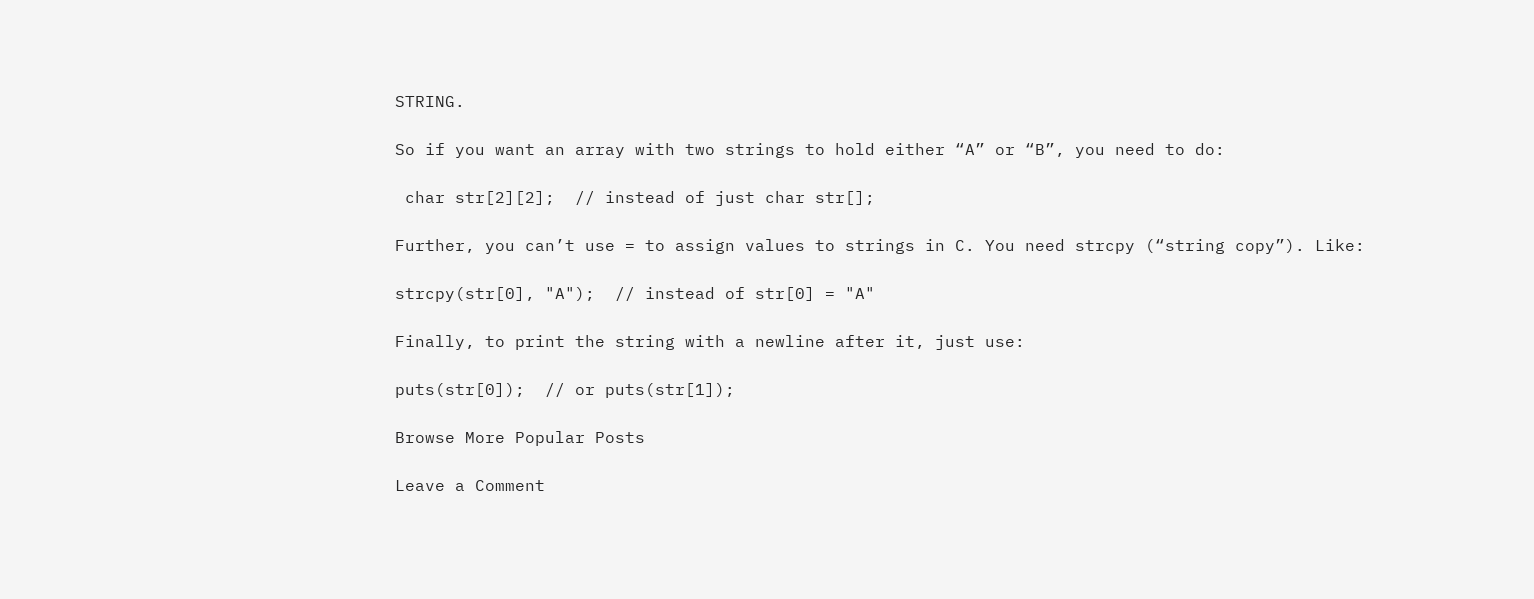STRING.

So if you want an array with two strings to hold either “A” or “B”, you need to do:

 char str[2][2];  // instead of just char str[];

Further, you can’t use = to assign values to strings in C. You need strcpy (“string copy”). Like:

strcpy(str[0], "A");  // instead of str[0] = "A"

Finally, to print the string with a newline after it, just use:

puts(str[0]);  // or puts(str[1]);

Browse More Popular Posts

Leave a Comment